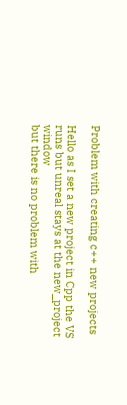Problem with creating c++ new projects

Hello as I set a new project in Cpp the VS runs but unreal stays at the new_project window
but there is no problem with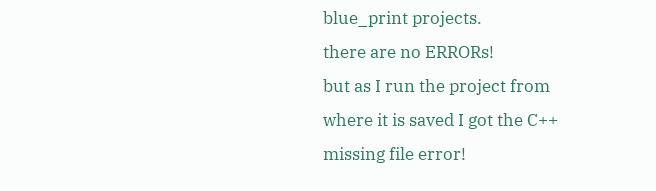blue_print projects.
there are no ERRORs!
but as I run the project from where it is saved I got the C++ missing file error!